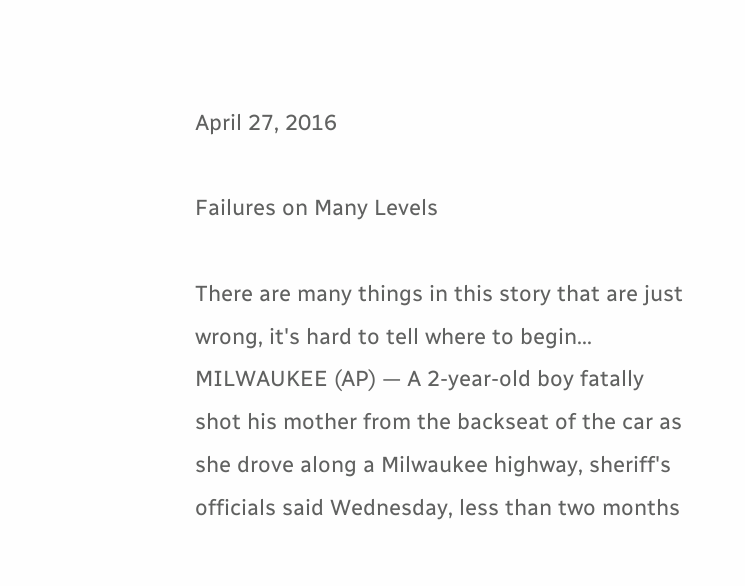April 27, 2016

Failures on Many Levels

There are many things in this story that are just wrong, it's hard to tell where to begin...
MILWAUKEE (AP) — A 2-year-old boy fatally shot his mother from the backseat of the car as she drove along a Milwaukee highway, sheriff's officials said Wednesday, less than two months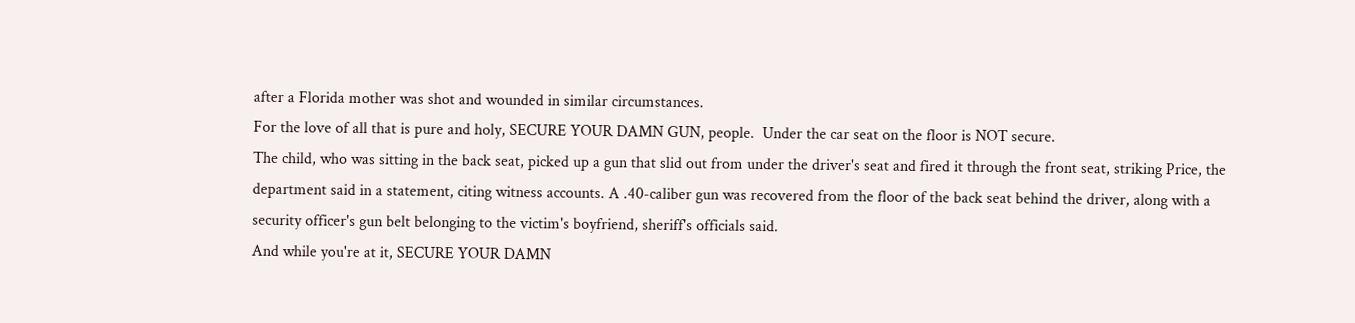after a Florida mother was shot and wounded in similar circumstances.
For the love of all that is pure and holy, SECURE YOUR DAMN GUN, people.  Under the car seat on the floor is NOT secure.
The child, who was sitting in the back seat, picked up a gun that slid out from under the driver's seat and fired it through the front seat, striking Price, the department said in a statement, citing witness accounts. A .40-caliber gun was recovered from the floor of the back seat behind the driver, along with a security officer's gun belt belonging to the victim's boyfriend, sheriff's officials said.
And while you're at it, SECURE YOUR DAMN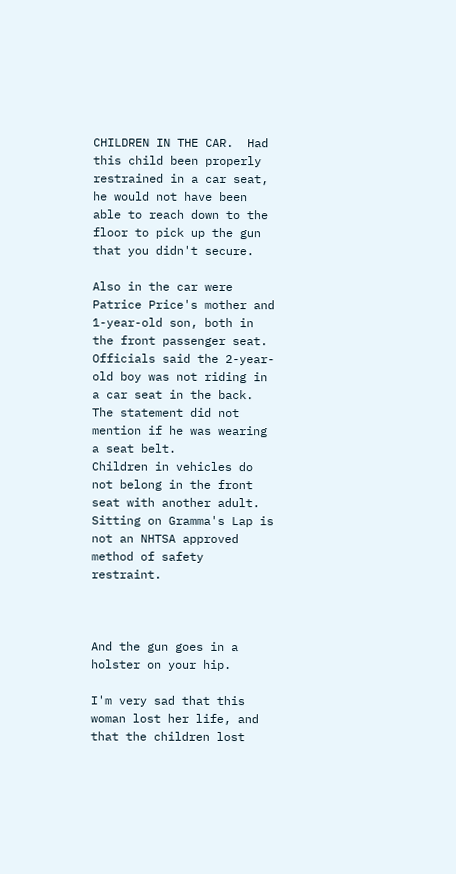CHILDREN IN THE CAR.  Had this child been properly restrained in a car seat, he would not have been able to reach down to the floor to pick up the gun that you didn't secure.

Also in the car were Patrice Price's mother and 1-year-old son, both in the front passenger seat. Officials said the 2-year-old boy was not riding in a car seat in the back. The statement did not mention if he was wearing a seat belt.
Children in vehicles do not belong in the front seat with another adult.  Sitting on Gramma's Lap is not an NHTSA approved method of safety restraint.



And the gun goes in a holster on your hip.

I'm very sad that this woman lost her life, and that the children lost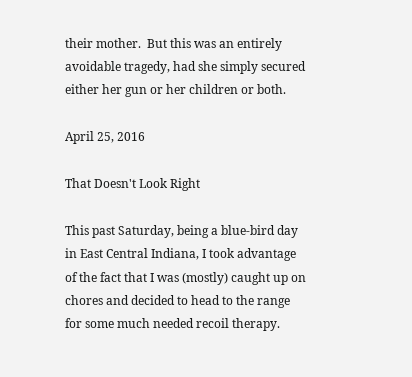their mother.  But this was an entirely avoidable tragedy, had she simply secured either her gun or her children or both.

April 25, 2016

That Doesn't Look Right

This past Saturday, being a blue-bird day in East Central Indiana, I took advantage of the fact that I was (mostly) caught up on chores and decided to head to the range for some much needed recoil therapy.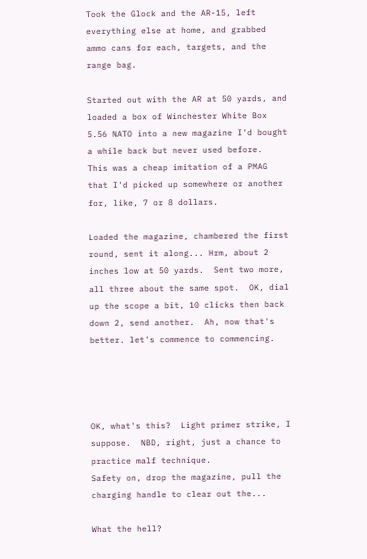Took the Glock and the AR-15, left everything else at home, and grabbed ammo cans for each, targets, and the range bag.

Started out with the AR at 50 yards, and loaded a box of Winchester White Box 5.56 NATO into a new magazine I'd bought a while back but never used before.  This was a cheap imitation of a PMAG that I'd picked up somewhere or another for, like, 7 or 8 dollars.

Loaded the magazine, chambered the first round, sent it along... Hrm, about 2 inches low at 50 yards.  Sent two more, all three about the same spot.  OK, dial up the scope a bit, 10 clicks then back down 2, send another.  Ah, now that's better. let's commence to commencing.




OK, what's this?  Light primer strike, I suppose.  NBD, right, just a chance to practice malf technique.
Safety on, drop the magazine, pull the charging handle to clear out the...

What the hell?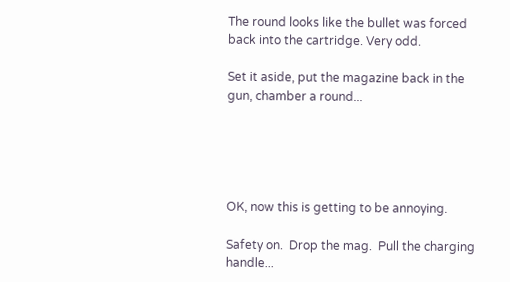The round looks like the bullet was forced back into the cartridge. Very odd.

Set it aside, put the magazine back in the gun, chamber a round...





OK, now this is getting to be annoying.

Safety on.  Drop the mag.  Pull the charging handle...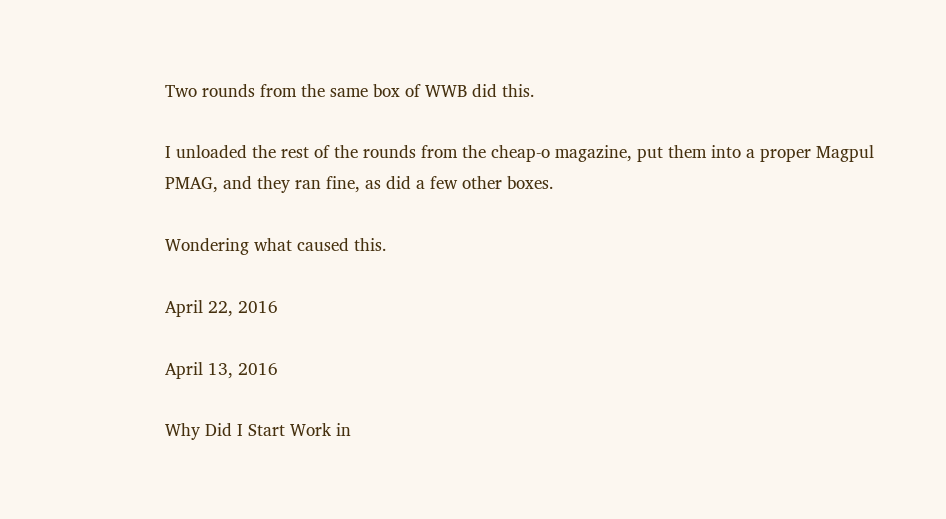Two rounds from the same box of WWB did this.

I unloaded the rest of the rounds from the cheap-o magazine, put them into a proper Magpul PMAG, and they ran fine, as did a few other boxes.

Wondering what caused this.

April 22, 2016

April 13, 2016

Why Did I Start Work in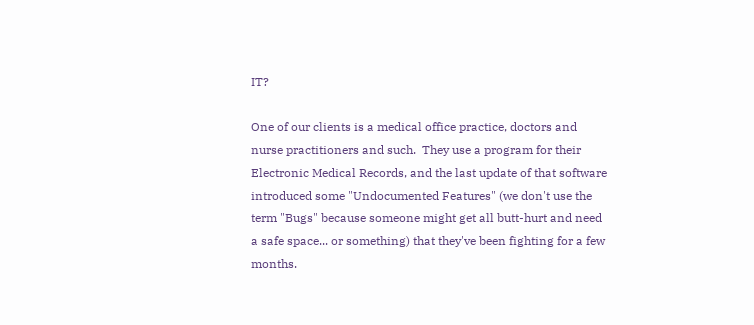IT?

One of our clients is a medical office practice, doctors and nurse practitioners and such.  They use a program for their Electronic Medical Records, and the last update of that software introduced some "Undocumented Features" (we don't use the term "Bugs" because someone might get all butt-hurt and need a safe space... or something) that they've been fighting for a few months.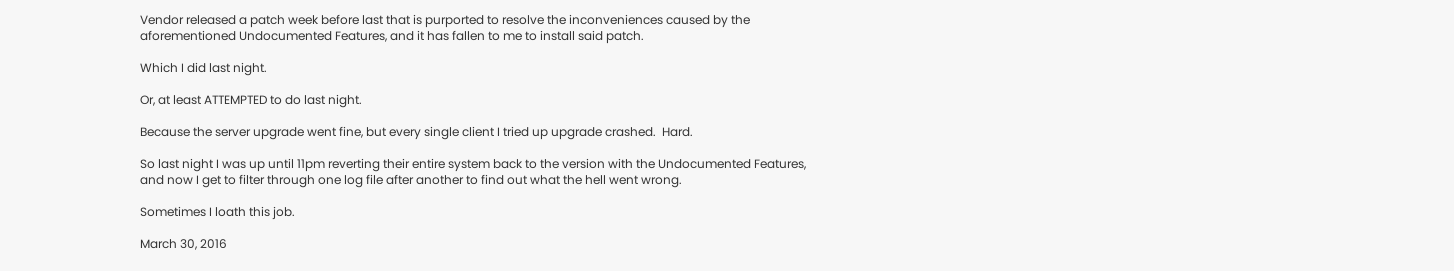Vendor released a patch week before last that is purported to resolve the inconveniences caused by the aforementioned Undocumented Features, and it has fallen to me to install said patch.

Which I did last night.

Or, at least ATTEMPTED to do last night.

Because the server upgrade went fine, but every single client I tried up upgrade crashed.  Hard.

So last night I was up until 11pm reverting their entire system back to the version with the Undocumented Features, and now I get to filter through one log file after another to find out what the hell went wrong.

Sometimes I loath this job.

March 30, 2016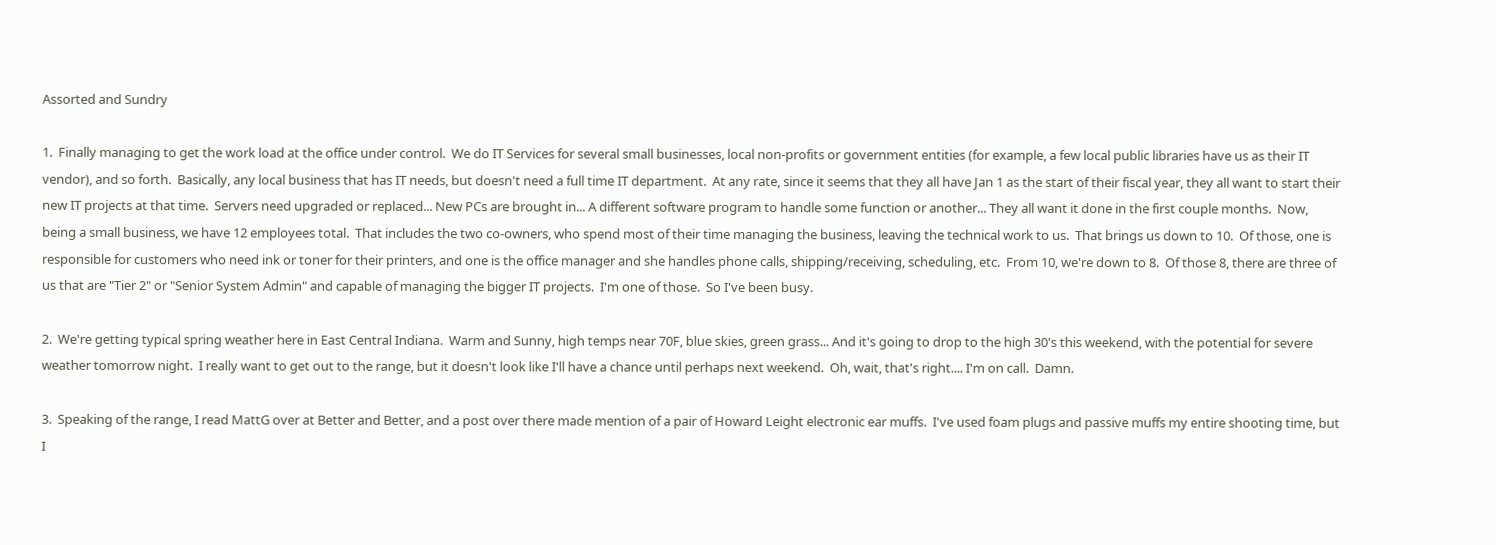Assorted and Sundry

1.  Finally managing to get the work load at the office under control.  We do IT Services for several small businesses, local non-profits or government entities (for example, a few local public libraries have us as their IT vendor), and so forth.  Basically, any local business that has IT needs, but doesn't need a full time IT department.  At any rate, since it seems that they all have Jan 1 as the start of their fiscal year, they all want to start their new IT projects at that time.  Servers need upgraded or replaced... New PCs are brought in... A different software program to handle some function or another... They all want it done in the first couple months.  Now, being a small business, we have 12 employees total.  That includes the two co-owners, who spend most of their time managing the business, leaving the technical work to us.  That brings us down to 10.  Of those, one is responsible for customers who need ink or toner for their printers, and one is the office manager and she handles phone calls, shipping/receiving, scheduling, etc.  From 10, we're down to 8.  Of those 8, there are three of us that are "Tier 2" or "Senior System Admin" and capable of managing the bigger IT projects.  I'm one of those.  So I've been busy.

2.  We're getting typical spring weather here in East Central Indiana.  Warm and Sunny, high temps near 70F, blue skies, green grass... And it's going to drop to the high 30's this weekend, with the potential for severe weather tomorrow night.  I really want to get out to the range, but it doesn't look like I'll have a chance until perhaps next weekend.  Oh, wait, that's right.... I'm on call.  Damn.

3.  Speaking of the range, I read MattG over at Better and Better, and a post over there made mention of a pair of Howard Leight electronic ear muffs.  I've used foam plugs and passive muffs my entire shooting time, but I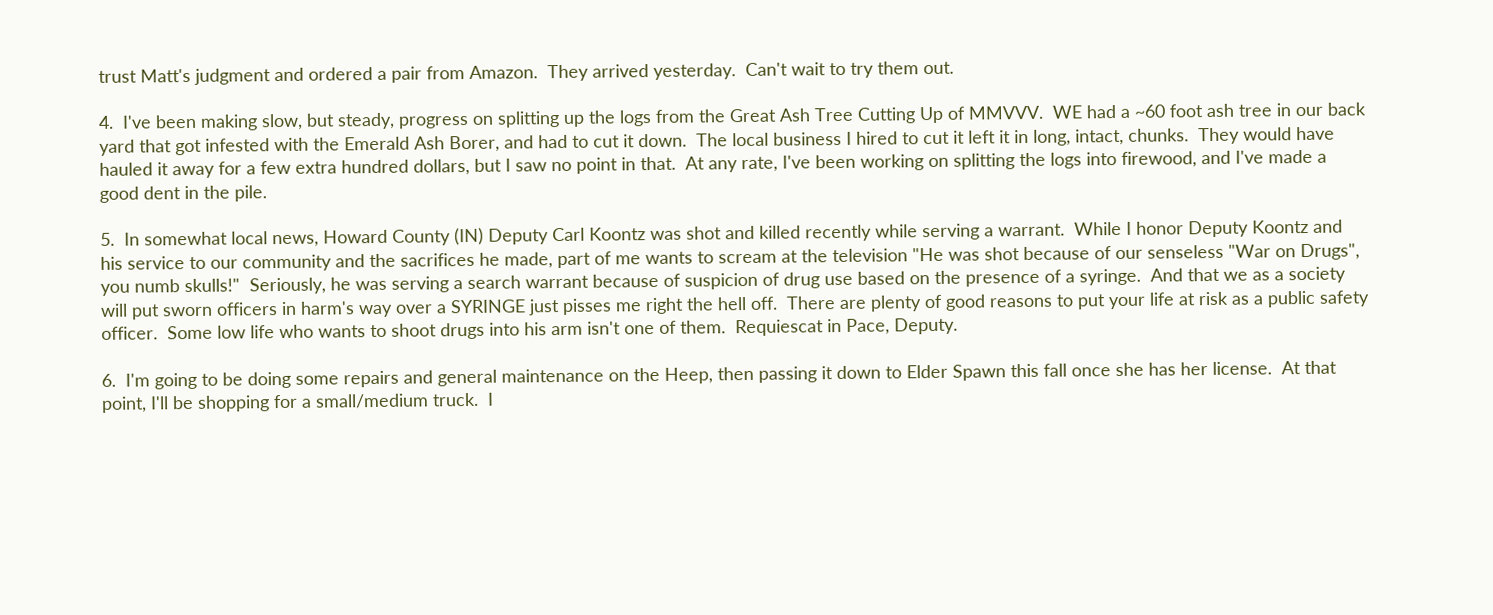trust Matt's judgment and ordered a pair from Amazon.  They arrived yesterday.  Can't wait to try them out.

4.  I've been making slow, but steady, progress on splitting up the logs from the Great Ash Tree Cutting Up of MMVVV.  WE had a ~60 foot ash tree in our back yard that got infested with the Emerald Ash Borer, and had to cut it down.  The local business I hired to cut it left it in long, intact, chunks.  They would have hauled it away for a few extra hundred dollars, but I saw no point in that.  At any rate, I've been working on splitting the logs into firewood, and I've made a good dent in the pile.

5.  In somewhat local news, Howard County (IN) Deputy Carl Koontz was shot and killed recently while serving a warrant.  While I honor Deputy Koontz and his service to our community and the sacrifices he made, part of me wants to scream at the television "He was shot because of our senseless "War on Drugs", you numb skulls!"  Seriously, he was serving a search warrant because of suspicion of drug use based on the presence of a syringe.  And that we as a society will put sworn officers in harm's way over a SYRINGE just pisses me right the hell off.  There are plenty of good reasons to put your life at risk as a public safety officer.  Some low life who wants to shoot drugs into his arm isn't one of them.  Requiescat in Pace, Deputy.

6.  I'm going to be doing some repairs and general maintenance on the Heep, then passing it down to Elder Spawn this fall once she has her license.  At that point, I'll be shopping for a small/medium truck.  I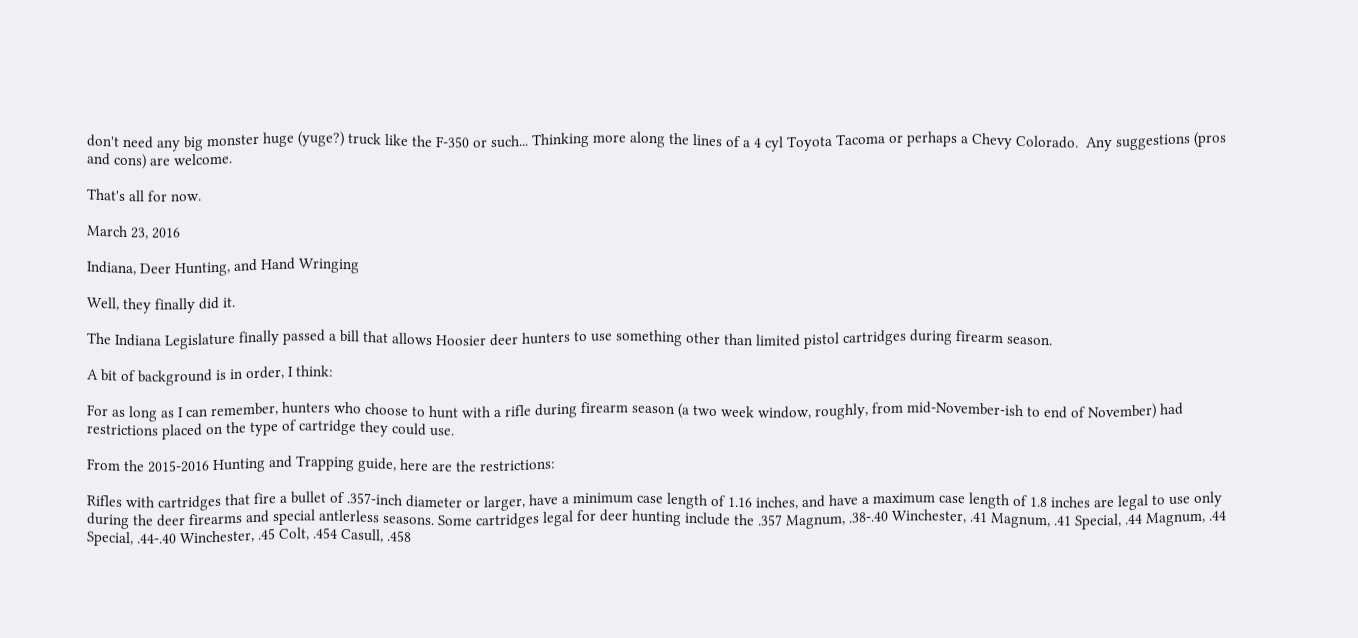don't need any big monster huge (yuge?) truck like the F-350 or such... Thinking more along the lines of a 4 cyl Toyota Tacoma or perhaps a Chevy Colorado.  Any suggestions (pros and cons) are welcome.

That's all for now.

March 23, 2016

Indiana, Deer Hunting, and Hand Wringing

Well, they finally did it.

The Indiana Legislature finally passed a bill that allows Hoosier deer hunters to use something other than limited pistol cartridges during firearm season.

A bit of background is in order, I think:

For as long as I can remember, hunters who choose to hunt with a rifle during firearm season (a two week window, roughly, from mid-November-ish to end of November) had restrictions placed on the type of cartridge they could use.

From the 2015-2016 Hunting and Trapping guide, here are the restrictions:

Rifles with cartridges that fire a bullet of .357-inch diameter or larger, have a minimum case length of 1.16 inches, and have a maximum case length of 1.8 inches are legal to use only during the deer firearms and special antlerless seasons. Some cartridges legal for deer hunting include the .357 Magnum, .38-.40 Winchester, .41 Magnum, .41 Special, .44 Magnum, .44 Special, .44-.40 Winchester, .45 Colt, .454 Casull, .458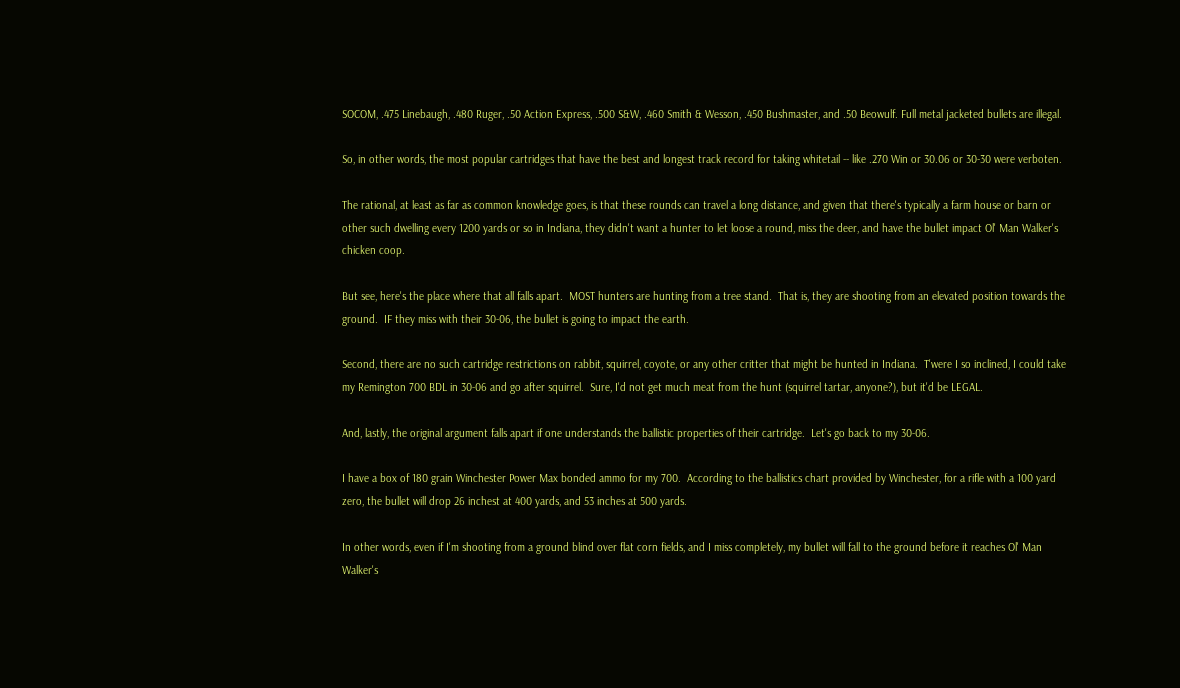SOCOM, .475 Linebaugh, .480 Ruger, .50 Action Express, .500 S&W, .460 Smith & Wesson, .450 Bushmaster, and .50 Beowulf. Full metal jacketed bullets are illegal.

So, in other words, the most popular cartridges that have the best and longest track record for taking whitetail -- like .270 Win or 30.06 or 30-30 were verboten.

The rational, at least as far as common knowledge goes, is that these rounds can travel a long distance, and given that there's typically a farm house or barn or other such dwelling every 1200 yards or so in Indiana, they didn't want a hunter to let loose a round, miss the deer, and have the bullet impact Ol' Man Walker's chicken coop.

But see, here's the place where that all falls apart.  MOST hunters are hunting from a tree stand.  That is, they are shooting from an elevated position towards the ground.  IF they miss with their 30-06, the bullet is going to impact the earth.

Second, there are no such cartridge restrictions on rabbit, squirrel, coyote, or any other critter that might be hunted in Indiana.  T'were I so inclined, I could take my Remington 700 BDL in 30-06 and go after squirrel.  Sure, I'd not get much meat from the hunt (squirrel tartar, anyone?), but it'd be LEGAL.

And, lastly, the original argument falls apart if one understands the ballistic properties of their cartridge.  Let's go back to my 30-06.

I have a box of 180 grain Winchester Power Max bonded ammo for my 700.  According to the ballistics chart provided by Winchester, for a rifle with a 100 yard zero, the bullet will drop 26 inchest at 400 yards, and 53 inches at 500 yards.

In other words, even if I'm shooting from a ground blind over flat corn fields, and I miss completely, my bullet will fall to the ground before it reaches Ol' Man Walker's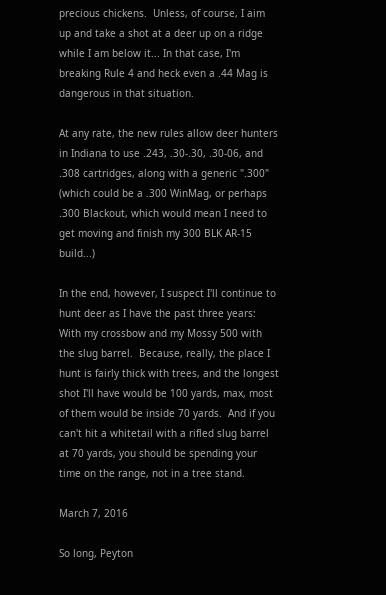precious chickens.  Unless, of course, I aim up and take a shot at a deer up on a ridge while I am below it... In that case, I'm breaking Rule 4 and heck even a .44 Mag is dangerous in that situation.

At any rate, the new rules allow deer hunters in Indiana to use .243, .30-.30, .30-06, and .308 cartridges, along with a generic ".300" (which could be a .300 WinMag, or perhaps .300 Blackout, which would mean I need to get moving and finish my 300 BLK AR-15 build...)

In the end, however, I suspect I'll continue to hunt deer as I have the past three years: With my crossbow and my Mossy 500 with the slug barrel.  Because, really, the place I hunt is fairly thick with trees, and the longest shot I'll have would be 100 yards, max, most of them would be inside 70 yards.  And if you can't hit a whitetail with a rifled slug barrel at 70 yards, you should be spending your time on the range, not in a tree stand.

March 7, 2016

So long, Peyton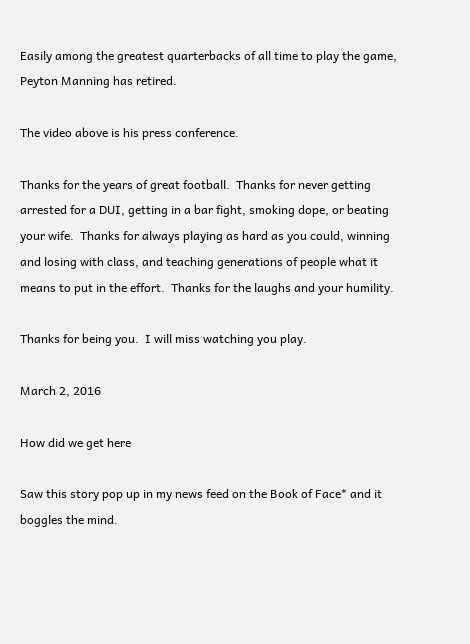Easily among the greatest quarterbacks of all time to play the game, Peyton Manning has retired.

The video above is his press conference.

Thanks for the years of great football.  Thanks for never getting arrested for a DUI, getting in a bar fight, smoking dope, or beating your wife.  Thanks for always playing as hard as you could, winning and losing with class, and teaching generations of people what it means to put in the effort.  Thanks for the laughs and your humility.

Thanks for being you.  I will miss watching you play.

March 2, 2016

How did we get here

Saw this story pop up in my news feed on the Book of Face* and it boggles the mind.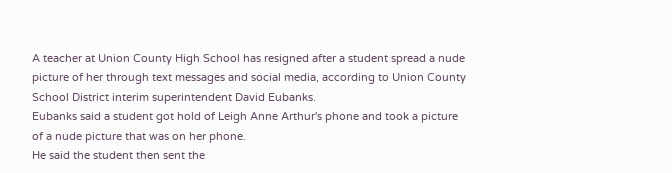A teacher at Union County High School has resigned after a student spread a nude picture of her through text messages and social media, according to Union County School District interim superintendent David Eubanks.
Eubanks said a student got hold of Leigh Anne Arthur's phone and took a picture of a nude picture that was on her phone.
He said the student then sent the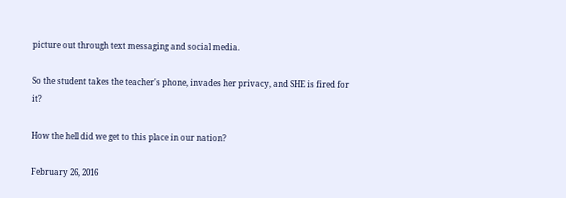picture out through text messaging and social media.

So the student takes the teacher's phone, invades her privacy, and SHE is fired for it?

How the hell did we get to this place in our nation?

February 26, 2016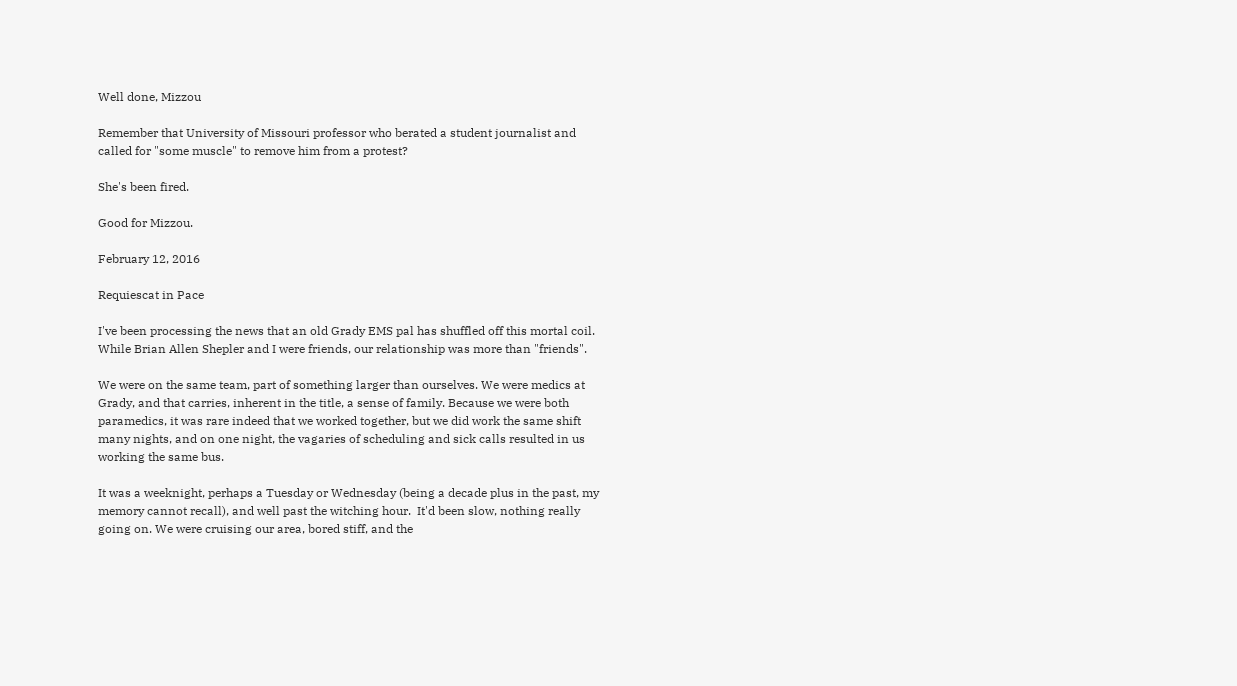Well done, Mizzou

Remember that University of Missouri professor who berated a student journalist and called for "some muscle" to remove him from a protest?

She's been fired.

Good for Mizzou.

February 12, 2016

Requiescat in Pace

I've been processing the news that an old Grady EMS pal has shuffled off this mortal coil. While Brian Allen Shepler and I were friends, our relationship was more than "friends".

We were on the same team, part of something larger than ourselves. We were medics at Grady, and that carries, inherent in the title, a sense of family. Because we were both paramedics, it was rare indeed that we worked together, but we did work the same shift many nights, and on one night, the vagaries of scheduling and sick calls resulted in us working the same bus.

It was a weeknight, perhaps a Tuesday or Wednesday (being a decade plus in the past, my memory cannot recall), and well past the witching hour.  It'd been slow, nothing really going on. We were cruising our area, bored stiff, and the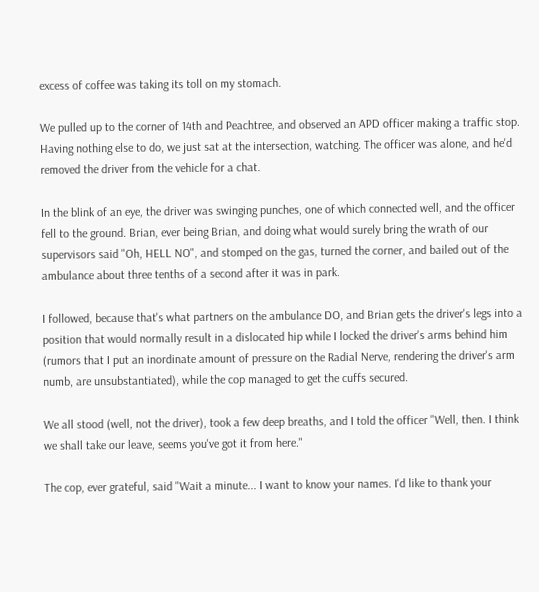excess of coffee was taking its toll on my stomach.

We pulled up to the corner of 14th and Peachtree, and observed an APD officer making a traffic stop. Having nothing else to do, we just sat at the intersection, watching. The officer was alone, and he'd removed the driver from the vehicle for a chat.

In the blink of an eye, the driver was swinging punches, one of which connected well, and the officer fell to the ground. Brian, ever being Brian, and doing what would surely bring the wrath of our supervisors said "Oh, HELL NO", and stomped on the gas, turned the corner, and bailed out of the ambulance about three tenths of a second after it was in park.

I followed, because that's what partners on the ambulance DO, and Brian gets the driver's legs into a position that would normally result in a dislocated hip while I locked the driver's arms behind him (rumors that I put an inordinate amount of pressure on the Radial Nerve, rendering the driver's arm numb, are unsubstantiated), while the cop managed to get the cuffs secured.

We all stood (well, not the driver), took a few deep breaths, and I told the officer "Well, then. I think we shall take our leave, seems you've got it from here."

The cop, ever grateful, said "Wait a minute... I want to know your names. I'd like to thank your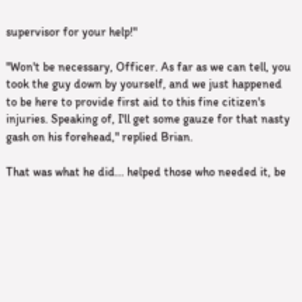supervisor for your help!"

"Won't be necessary, Officer. As far as we can tell, you took the guy down by yourself, and we just happened to be here to provide first aid to this fine citizen's injuries. Speaking of, I'll get some gauze for that nasty gash on his forehead," replied Brian.

That was what he did... helped those who needed it, be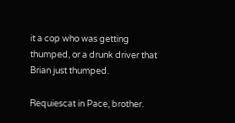it a cop who was getting thumped, or a drunk driver that Brian just thumped.

Requiescat in Pace, brother.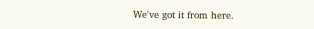We've got it from here.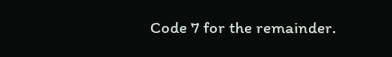Code 7 for the remainder.